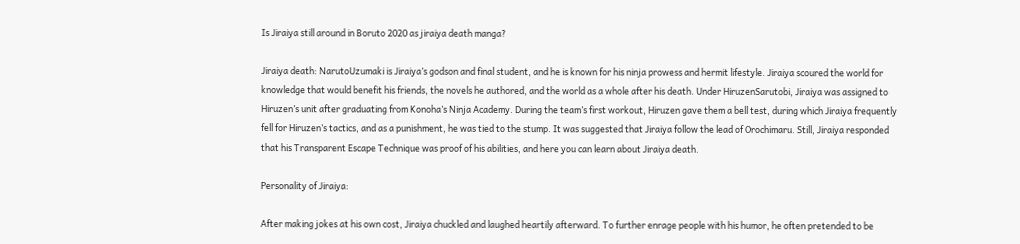Is Jiraiya still around in Boruto 2020 as jiraiya death manga?

Jiraiya death: NarutoUzumaki is Jiraiya’s godson and final student, and he is known for his ninja prowess and hermit lifestyle. Jiraiya scoured the world for knowledge that would benefit his friends, the novels he authored, and the world as a whole after his death. Under HiruzenSarutobi, Jiraiya was assigned to Hiruzen’s unit after graduating from Konoha’s Ninja Academy. During the team’s first workout, Hiruzen gave them a bell test, during which Jiraiya frequently fell for Hiruzen’s tactics, and as a punishment, he was tied to the stump. It was suggested that Jiraiya follow the lead of Orochimaru. Still, Jiraiya responded that his Transparent Escape Technique was proof of his abilities, and here you can learn about Jiraiya death.

Personality of Jiraiya:

After making jokes at his own cost, Jiraiya chuckled and laughed heartily afterward. To further enrage people with his humor, he often pretended to be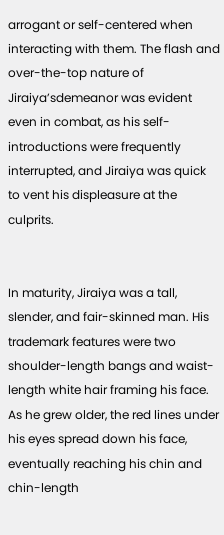arrogant or self-centered when interacting with them. The flash and over-the-top nature of Jiraiya’sdemeanor was evident even in combat, as his self-introductions were frequently interrupted, and Jiraiya was quick to vent his displeasure at the culprits.


In maturity, Jiraiya was a tall, slender, and fair-skinned man. His trademark features were two shoulder-length bangs and waist-length white hair framing his face. As he grew older, the red lines under his eyes spread down his face, eventually reaching his chin and chin-length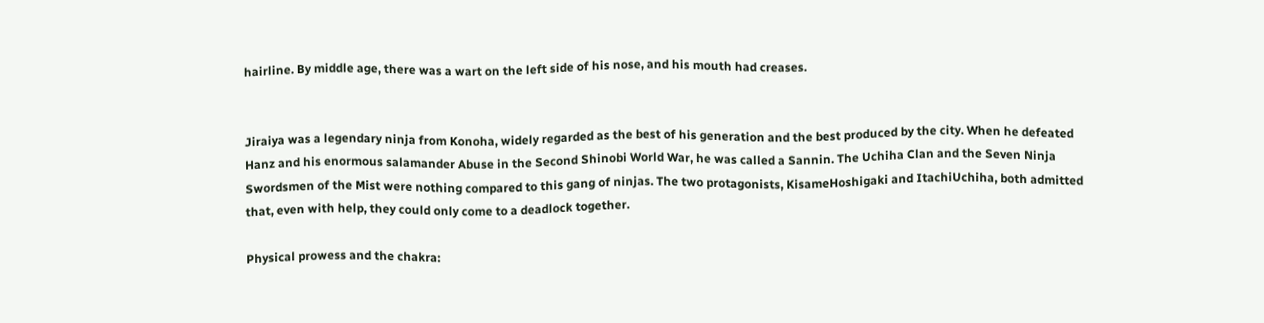hairline. By middle age, there was a wart on the left side of his nose, and his mouth had creases.


Jiraiya was a legendary ninja from Konoha, widely regarded as the best of his generation and the best produced by the city. When he defeated Hanz and his enormous salamander Abuse in the Second Shinobi World War, he was called a Sannin. The Uchiha Clan and the Seven Ninja Swordsmen of the Mist were nothing compared to this gang of ninjas. The two protagonists, KisameHoshigaki and ItachiUchiha, both admitted that, even with help, they could only come to a deadlock together.

Physical prowess and the chakra: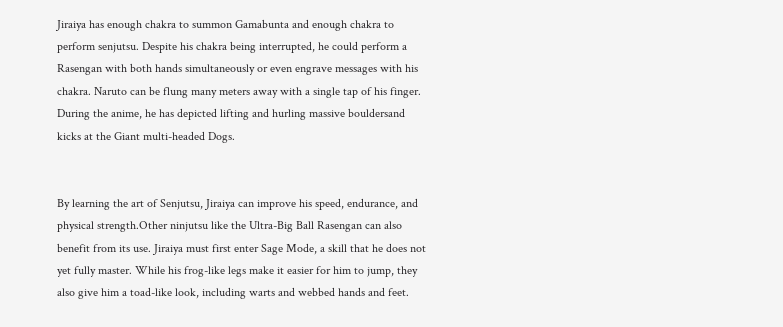Jiraiya has enough chakra to summon Gamabunta and enough chakra to perform senjutsu. Despite his chakra being interrupted, he could perform a Rasengan with both hands simultaneously or even engrave messages with his chakra. Naruto can be flung many meters away with a single tap of his finger. During the anime, he has depicted lifting and hurling massive bouldersand kicks at the Giant multi-headed Dogs.


By learning the art of Senjutsu, Jiraiya can improve his speed, endurance, and physical strength.Other ninjutsu like the Ultra-Big Ball Rasengan can also benefit from its use. Jiraiya must first enter Sage Mode, a skill that he does not yet fully master. While his frog-like legs make it easier for him to jump, they also give him a toad-like look, including warts and webbed hands and feet.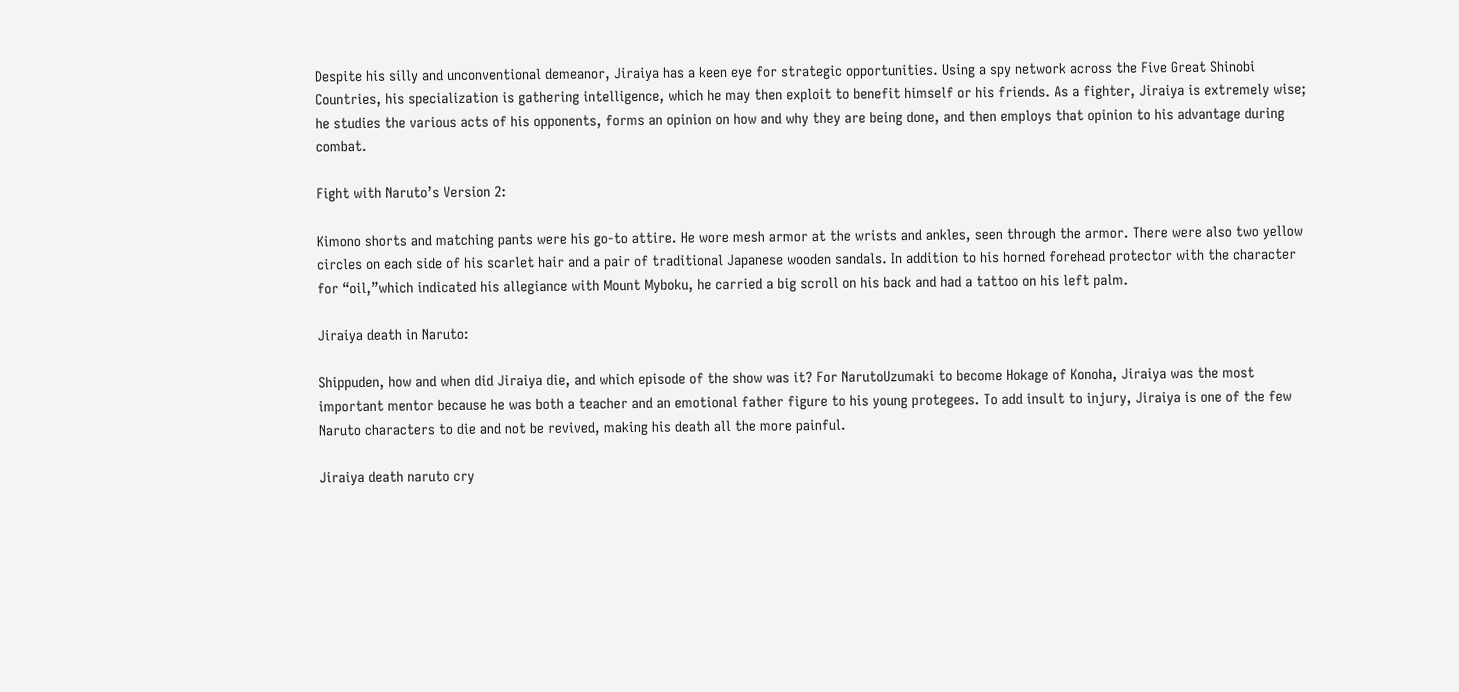Despite his silly and unconventional demeanor, Jiraiya has a keen eye for strategic opportunities. Using a spy network across the Five Great Shinobi Countries, his specialization is gathering intelligence, which he may then exploit to benefit himself or his friends. As a fighter, Jiraiya is extremely wise; he studies the various acts of his opponents, forms an opinion on how and why they are being done, and then employs that opinion to his advantage during combat.

Fight with Naruto’s Version 2:

Kimono shorts and matching pants were his go-to attire. He wore mesh armor at the wrists and ankles, seen through the armor. There were also two yellow circles on each side of his scarlet hair and a pair of traditional Japanese wooden sandals. In addition to his horned forehead protector with the character for “oil,”which indicated his allegiance with Mount Myboku, he carried a big scroll on his back and had a tattoo on his left palm.

Jiraiya death in Naruto:

Shippuden, how and when did Jiraiya die, and which episode of the show was it? For NarutoUzumaki to become Hokage of Konoha, Jiraiya was the most important mentor because he was both a teacher and an emotional father figure to his young protegees. To add insult to injury, Jiraiya is one of the few Naruto characters to die and not be revived, making his death all the more painful.

Jiraiya death naruto cry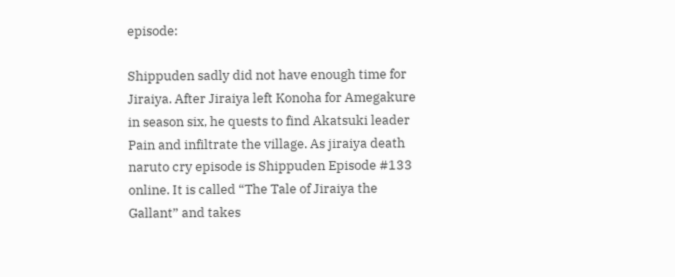episode:

Shippuden sadly did not have enough time for Jiraiya. After Jiraiya left Konoha for Amegakure in season six, he quests to find Akatsuki leader Pain and infiltrate the village. As jiraiya death naruto cry episode is Shippuden Episode #133 online. It is called “The Tale of Jiraiya the Gallant” and takes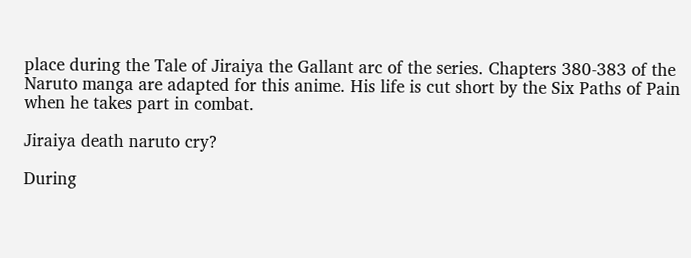place during the Tale of Jiraiya the Gallant arc of the series. Chapters 380-383 of the Naruto manga are adapted for this anime. His life is cut short by the Six Paths of Pain when he takes part in combat.

Jiraiya death naruto cry?

During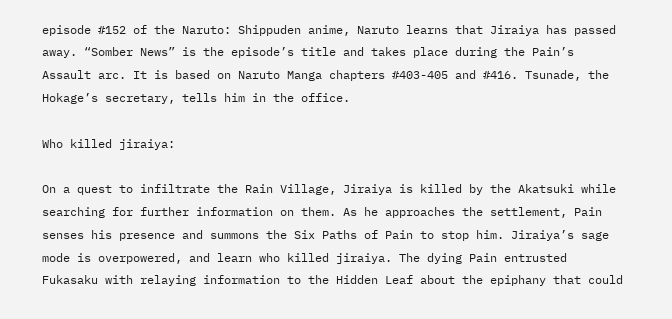episode #152 of the Naruto: Shippuden anime, Naruto learns that Jiraiya has passed away. “Somber News” is the episode’s title and takes place during the Pain’s Assault arc. It is based on Naruto Manga chapters #403-405 and #416. Tsunade, the Hokage’s secretary, tells him in the office.

Who killed jiraiya:

On a quest to infiltrate the Rain Village, Jiraiya is killed by the Akatsuki while searching for further information on them. As he approaches the settlement, Pain senses his presence and summons the Six Paths of Pain to stop him. Jiraiya’s sage mode is overpowered, and learn who killed jiraiya. The dying Pain entrusted Fukasaku with relaying information to the Hidden Leaf about the epiphany that could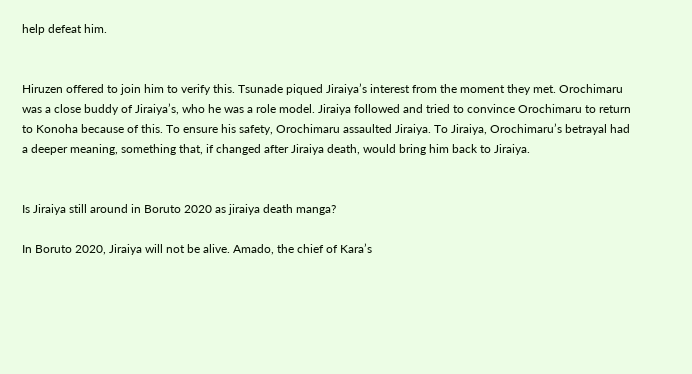help defeat him.


Hiruzen offered to join him to verify this. Tsunade piqued Jiraiya’s interest from the moment they met. Orochimaru was a close buddy of Jiraiya’s, who he was a role model. Jiraiya followed and tried to convince Orochimaru to return to Konoha because of this. To ensure his safety, Orochimaru assaulted Jiraiya. To Jiraiya, Orochimaru’s betrayal had a deeper meaning, something that, if changed after Jiraiya death, would bring him back to Jiraiya.


Is Jiraiya still around in Boruto 2020 as jiraiya death manga?

In Boruto 2020, Jiraiya will not be alive. Amado, the chief of Kara’s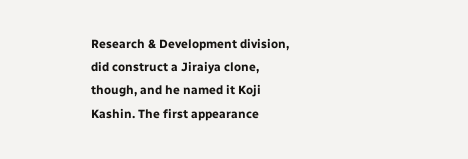Research & Development division, did construct a Jiraiya clone, though, and he named it Koji Kashin. The first appearance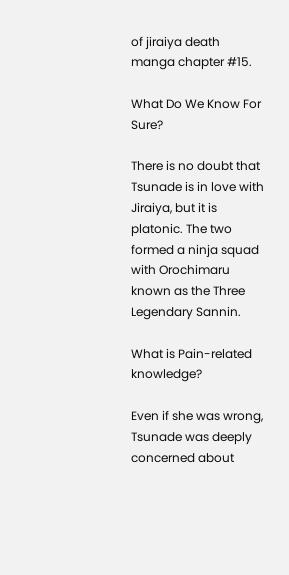of jiraiya death manga chapter #15.

What Do We Know For Sure?

There is no doubt that Tsunade is in love with Jiraiya, but it is platonic. The two formed a ninja squad with Orochimaru known as the Three Legendary Sannin.

What is Pain-related knowledge?

Even if she was wrong, Tsunade was deeply concerned about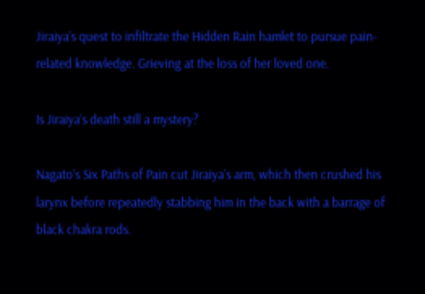Jiraiya’s quest to infiltrate the Hidden Rain hamlet to pursue pain-related knowledge. Grieving at the loss of her loved one.

Is Jiraiya’s death still a mystery?

Nagato’s Six Paths of Pain cut Jiraiya’s arm, which then crushed his larynx before repeatedly stabbing him in the back with a barrage of black chakra rods.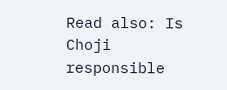Read also: Is Choji responsible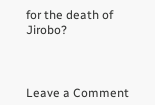for the death of Jirobo?



Leave a Comment